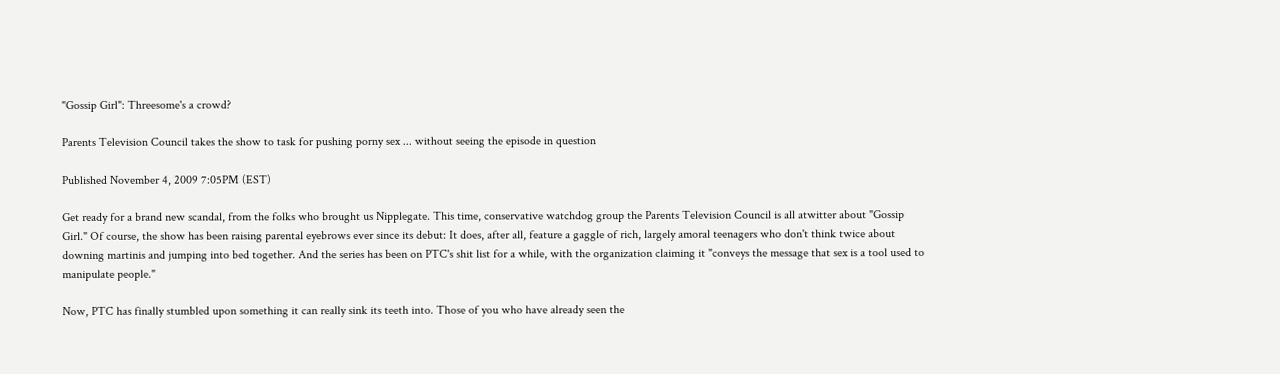"Gossip Girl": Threesome's a crowd?

Parents Television Council takes the show to task for pushing porny sex ... without seeing the episode in question

Published November 4, 2009 7:05PM (EST)

Get ready for a brand new scandal, from the folks who brought us Nipplegate. This time, conservative watchdog group the Parents Television Council is all atwitter about "Gossip Girl." Of course, the show has been raising parental eyebrows ever since its debut: It does, after all, feature a gaggle of rich, largely amoral teenagers who don't think twice about downing martinis and jumping into bed together. And the series has been on PTC's shit list for a while, with the organization claiming it "conveys the message that sex is a tool used to manipulate people."

Now, PTC has finally stumbled upon something it can really sink its teeth into. Those of you who have already seen the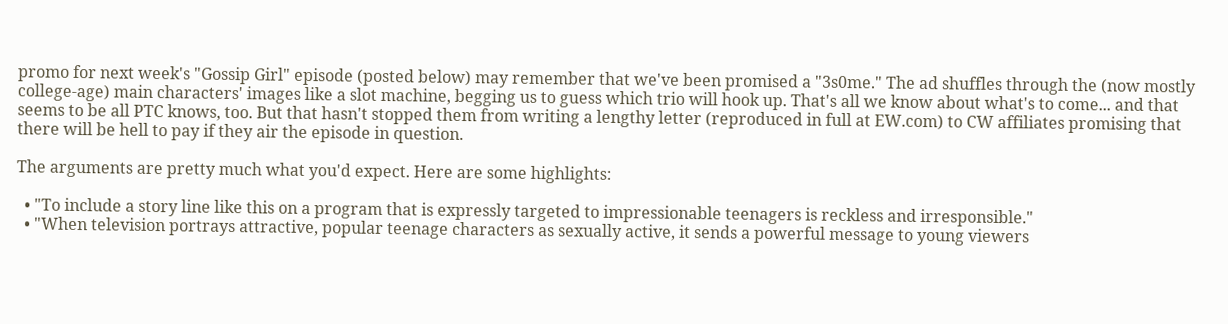promo for next week's "Gossip Girl" episode (posted below) may remember that we've been promised a "3s0me." The ad shuffles through the (now mostly college-age) main characters' images like a slot machine, begging us to guess which trio will hook up. That's all we know about what's to come... and that seems to be all PTC knows, too. But that hasn't stopped them from writing a lengthy letter (reproduced in full at EW.com) to CW affiliates promising that there will be hell to pay if they air the episode in question.

The arguments are pretty much what you'd expect. Here are some highlights:

  • "To include a story line like this on a program that is expressly targeted to impressionable teenagers is reckless and irresponsible."
  • "When television portrays attractive, popular teenage characters as sexually active, it sends a powerful message to young viewers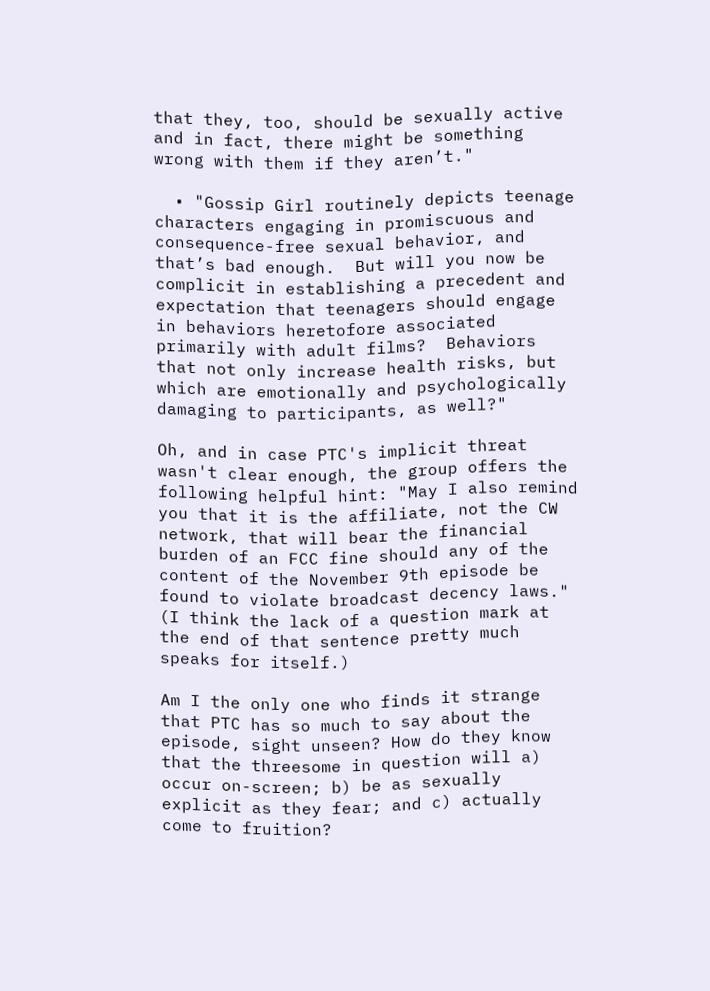that they, too, should be sexually active and in fact, there might be something wrong with them if they aren’t."

  • "Gossip Girl routinely depicts teenage characters engaging in promiscuous and consequence-free sexual behavior, and that’s bad enough.  But will you now be complicit in establishing a precedent and expectation that teenagers should engage in behaviors heretofore associated primarily with adult films?  Behaviors that not only increase health risks, but which are emotionally and psychologically damaging to participants, as well?"

Oh, and in case PTC's implicit threat wasn't clear enough, the group offers the following helpful hint: "May I also remind you that it is the affiliate, not the CW network, that will bear the financial burden of an FCC fine should any of the content of the November 9th episode be found to violate broadcast decency laws." (I think the lack of a question mark at the end of that sentence pretty much speaks for itself.)

Am I the only one who finds it strange that PTC has so much to say about the episode, sight unseen? How do they know that the threesome in question will a) occur on-screen; b) be as sexually explicit as they fear; and c) actually come to fruition?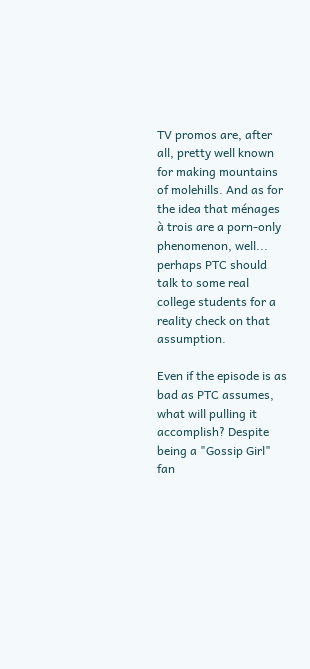TV promos are, after all, pretty well known for making mountains of molehills. And as for the idea that ménages à trois are a porn-only phenomenon, well... perhaps PTC should talk to some real college students for a reality check on that assumption.

Even if the episode is as bad as PTC assumes, what will pulling it accomplish? Despite being a "Gossip Girl" fan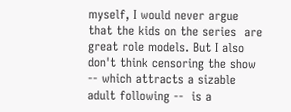myself, I would never argue that the kids on the series  are great role models. But I also don't think censoring the show -- which attracts a sizable adult following --  is a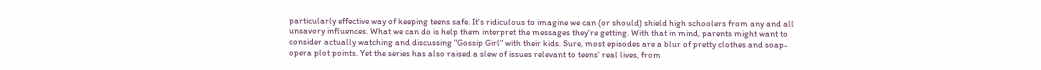particularly effective way of keeping teens safe. It's ridiculous to imagine we can (or should) shield high schoolers from any and all unsavory influences. What we can do is help them interpret the messages they're getting. With that in mind, parents might want to consider actually watching and discussing "Gossip Girl" with their kids. Sure, most episodes are a blur of pretty clothes and soap-opera plot points. Yet the series has also raised a slew of issues relevant to teens' real lives, from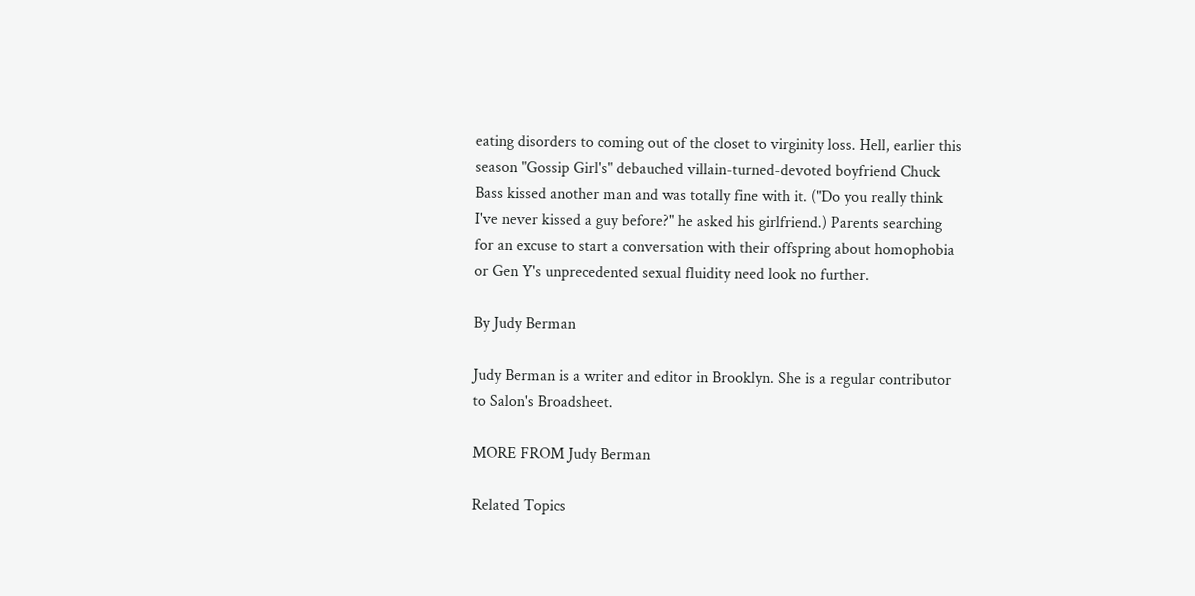eating disorders to coming out of the closet to virginity loss. Hell, earlier this season "Gossip Girl's" debauched villain-turned-devoted boyfriend Chuck Bass kissed another man and was totally fine with it. ("Do you really think I've never kissed a guy before?" he asked his girlfriend.) Parents searching for an excuse to start a conversation with their offspring about homophobia or Gen Y's unprecedented sexual fluidity need look no further.

By Judy Berman

Judy Berman is a writer and editor in Brooklyn. She is a regular contributor to Salon's Broadsheet.

MORE FROM Judy Berman

Related Topics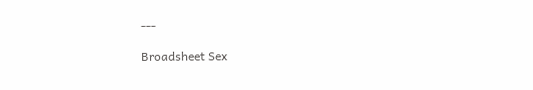---

Broadsheet Sex